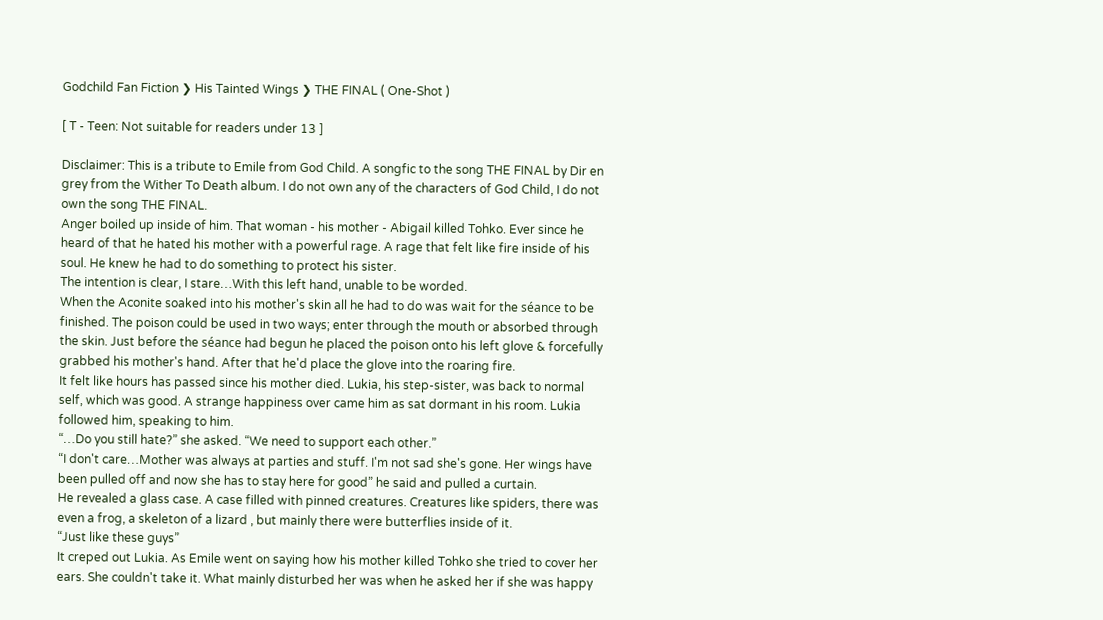Godchild Fan Fiction ❯ His Tainted Wings ❯ THE FINAL ( One-Shot )

[ T - Teen: Not suitable for readers under 13 ]

Disclaimer: This is a tribute to Emile from God Child. A songfic to the song THE FINAL by Dir en grey from the Wither To Death album. I do not own any of the characters of God Child, I do not own the song THE FINAL.
Anger boiled up inside of him. That woman - his mother - Abigail killed Tohko. Ever since he heard of that he hated his mother with a powerful rage. A rage that felt like fire inside of his soul. He knew he had to do something to protect his sister.
The intention is clear, I stare…With this left hand, unable to be worded.
When the Aconite soaked into his mother's skin all he had to do was wait for the séance to be finished. The poison could be used in two ways; enter through the mouth or absorbed through the skin. Just before the séance had begun he placed the poison onto his left glove & forcefully grabbed his mother's hand. After that he'd place the glove into the roaring fire.
It felt like hours has passed since his mother died. Lukia, his step-sister, was back to normal self, which was good. A strange happiness over came him as sat dormant in his room. Lukia followed him, speaking to him.
“…Do you still hate?” she asked. “We need to support each other.”
“I don't care…Mother was always at parties and stuff. I'm not sad she's gone. Her wings have been pulled off and now she has to stay here for good” he said and pulled a curtain.
He revealed a glass case. A case filled with pinned creatures. Creatures like spiders, there was even a frog, a skeleton of a lizard , but mainly there were butterflies inside of it.
“Just like these guys”
It creped out Lukia. As Emile went on saying how his mother killed Tohko she tried to cover her ears. She couldn't take it. What mainly disturbed her was when he asked her if she was happy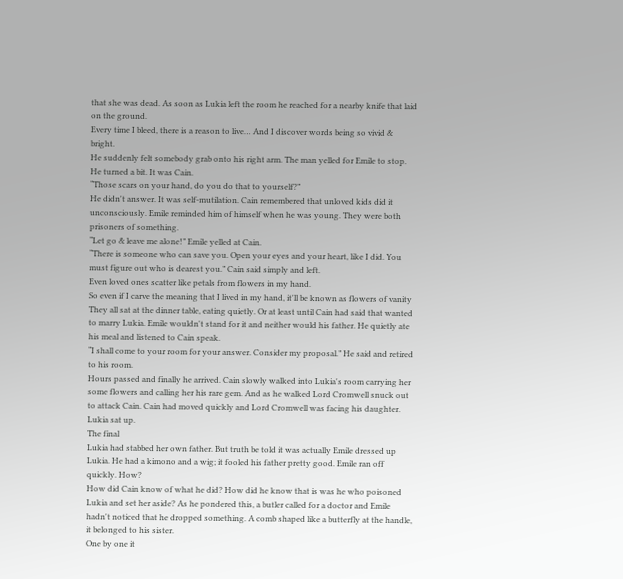that she was dead. As soon as Lukia left the room he reached for a nearby knife that laid on the ground.
Every time I bleed, there is a reason to live… And I discover words being so vivid & bright.
He suddenly felt somebody grab onto his right arm. The man yelled for Emile to stop. He turned a bit. It was Cain.
“Those scars on your hand, do you do that to yourself?”
He didn't answer. It was self-mutilation. Cain remembered that unloved kids did it unconsciously. Emile reminded him of himself when he was young. They were both prisoners of something.
“Let go & leave me alone!” Emile yelled at Cain.
“There is someone who can save you. Open your eyes and your heart, like I did. You must figure out who is dearest you.” Cain said simply and left.
Even loved ones scatter like petals from flowers in my hand.
So even if I carve the meaning that I lived in my hand, it'll be known as flowers of vanity
They all sat at the dinner table, eating quietly. Or at least until Cain had said that wanted to marry Lukia. Emile wouldn't stand for it and neither would his father. He quietly ate his meal and listened to Cain speak.
“I shall come to your room for your answer. Consider my proposal.” He said and retired to his room.
Hours passed and finally he arrived. Cain slowly walked into Lukia's room carrying her some flowers and calling her his rare gem. And as he walked Lord Cromwell snuck out to attack Cain. Cain had moved quickly and Lord Cromwell was facing his daughter. Lukia sat up.
The final
Lukia had stabbed her own father. But truth be told it was actually Emile dressed up Lukia. He had a kimono and a wig; it fooled his father pretty good. Emile ran off quickly. How?
How did Cain know of what he did? How did he know that is was he who poisoned Lukia and set her aside? As he pondered this, a butler called for a doctor and Emile hadn't noticed that he dropped something. A comb shaped like a butterfly at the handle, it belonged to his sister.
One by one it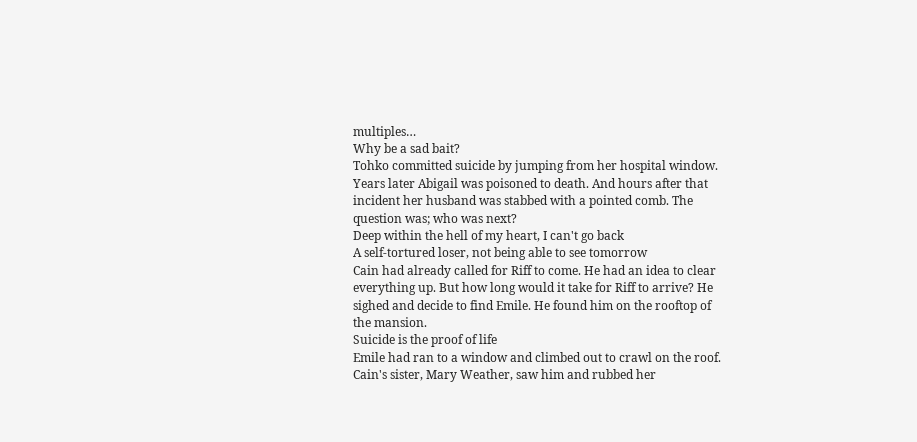multiples…
Why be a sad bait?
Tohko committed suicide by jumping from her hospital window. Years later Abigail was poisoned to death. And hours after that incident her husband was stabbed with a pointed comb. The question was; who was next?
Deep within the hell of my heart, I can't go back
A self-tortured loser, not being able to see tomorrow
Cain had already called for Riff to come. He had an idea to clear everything up. But how long would it take for Riff to arrive? He sighed and decide to find Emile. He found him on the rooftop of the mansion.
Suicide is the proof of life
Emile had ran to a window and climbed out to crawl on the roof. Cain's sister, Mary Weather, saw him and rubbed her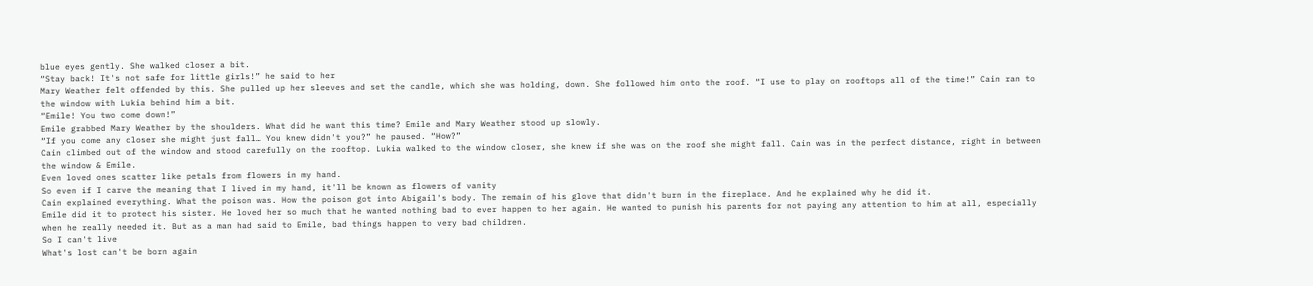blue eyes gently. She walked closer a bit.
“Stay back! It's not safe for little girls!” he said to her
Mary Weather felt offended by this. She pulled up her sleeves and set the candle, which she was holding, down. She followed him onto the roof. “I use to play on rooftops all of the time!” Cain ran to the window with Lukia behind him a bit.
“Emile! You two come down!”
Emile grabbed Mary Weather by the shoulders. What did he want this time? Emile and Mary Weather stood up slowly.
“If you come any closer she might just fall… You knew didn't you?” he paused. “How?”
Cain climbed out of the window and stood carefully on the rooftop. Lukia walked to the window closer, she knew if she was on the roof she might fall. Cain was in the perfect distance, right in between the window & Emile.
Even loved ones scatter like petals from flowers in my hand.
So even if I carve the meaning that I lived in my hand, it'll be known as flowers of vanity
Cain explained everything. What the poison was. How the poison got into Abigail's body. The remain of his glove that didn't burn in the fireplace. And he explained why he did it.
Emile did it to protect his sister. He loved her so much that he wanted nothing bad to ever happen to her again. He wanted to punish his parents for not paying any attention to him at all, especially when he really needed it. But as a man had said to Emile, bad things happen to very bad children.
So I can't live
What's lost can't be born again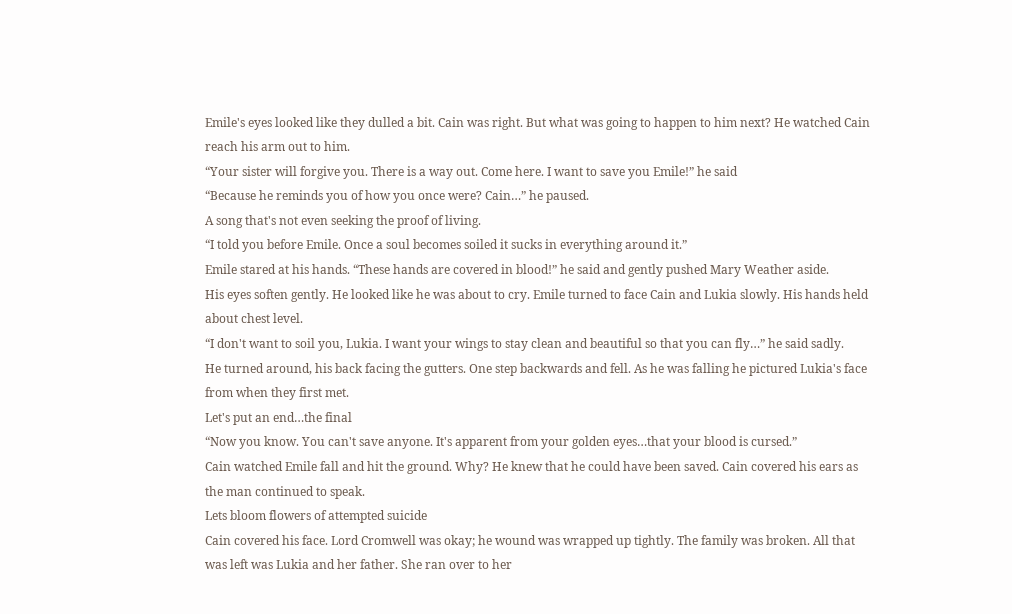Emile's eyes looked like they dulled a bit. Cain was right. But what was going to happen to him next? He watched Cain reach his arm out to him.
“Your sister will forgive you. There is a way out. Come here. I want to save you Emile!” he said
“Because he reminds you of how you once were? Cain…” he paused.
A song that's not even seeking the proof of living.
“I told you before Emile. Once a soul becomes soiled it sucks in everything around it.”
Emile stared at his hands. “These hands are covered in blood!” he said and gently pushed Mary Weather aside.
His eyes soften gently. He looked like he was about to cry. Emile turned to face Cain and Lukia slowly. His hands held about chest level.
“I don't want to soil you, Lukia. I want your wings to stay clean and beautiful so that you can fly…” he said sadly.
He turned around, his back facing the gutters. One step backwards and fell. As he was falling he pictured Lukia's face from when they first met.
Let's put an end…the final
“Now you know. You can't save anyone. It's apparent from your golden eyes…that your blood is cursed.”
Cain watched Emile fall and hit the ground. Why? He knew that he could have been saved. Cain covered his ears as the man continued to speak.
Lets bloom flowers of attempted suicide
Cain covered his face. Lord Cromwell was okay; he wound was wrapped up tightly. The family was broken. All that was left was Lukia and her father. She ran over to her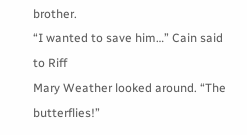brother.
“I wanted to save him…” Cain said to Riff
Mary Weather looked around. “The butterflies!”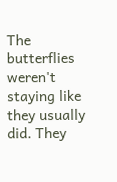The butterflies weren't staying like they usually did. They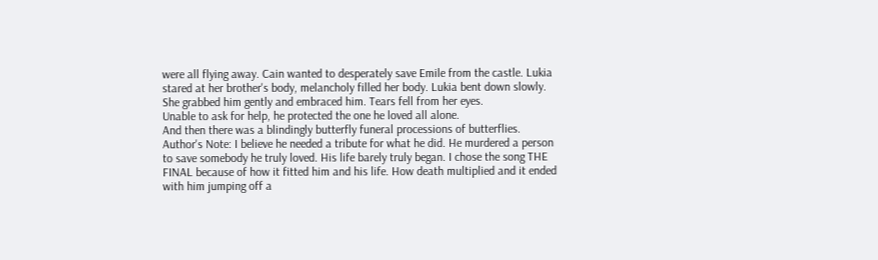were all flying away. Cain wanted to desperately save Emile from the castle. Lukia stared at her brother's body, melancholy filled her body. Lukia bent down slowly. She grabbed him gently and embraced him. Tears fell from her eyes.
Unable to ask for help, he protected the one he loved all alone.
And then there was a blindingly butterfly funeral processions of butterflies.
Author's Note: I believe he needed a tribute for what he did. He murdered a person to save somebody he truly loved. His life barely truly began. I chose the song THE FINAL because of how it fitted him and his life. How death multiplied and it ended with him jumping off a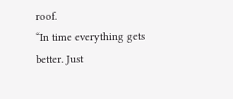roof.
“In time everything gets better. Just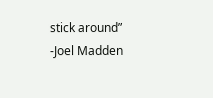stick around”
-Joel Madden